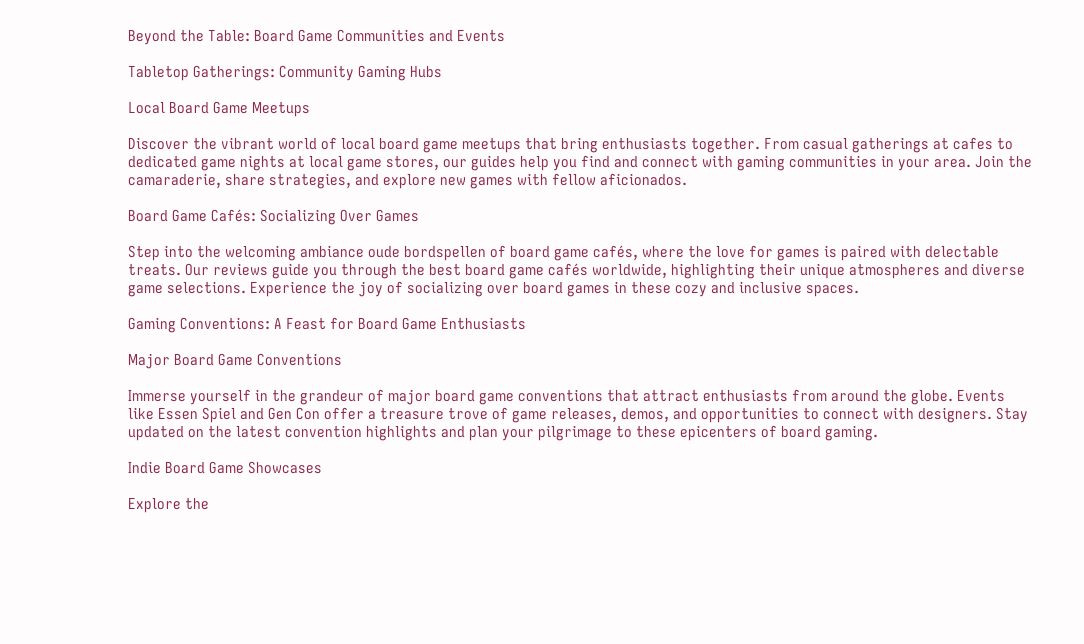Beyond the Table: Board Game Communities and Events

Tabletop Gatherings: Community Gaming Hubs

Local Board Game Meetups

Discover the vibrant world of local board game meetups that bring enthusiasts together. From casual gatherings at cafes to dedicated game nights at local game stores, our guides help you find and connect with gaming communities in your area. Join the camaraderie, share strategies, and explore new games with fellow aficionados.

Board Game Cafés: Socializing Over Games

Step into the welcoming ambiance oude bordspellen of board game cafés, where the love for games is paired with delectable treats. Our reviews guide you through the best board game cafés worldwide, highlighting their unique atmospheres and diverse game selections. Experience the joy of socializing over board games in these cozy and inclusive spaces.

Gaming Conventions: A Feast for Board Game Enthusiasts

Major Board Game Conventions

Immerse yourself in the grandeur of major board game conventions that attract enthusiasts from around the globe. Events like Essen Spiel and Gen Con offer a treasure trove of game releases, demos, and opportunities to connect with designers. Stay updated on the latest convention highlights and plan your pilgrimage to these epicenters of board gaming.

Indie Board Game Showcases

Explore the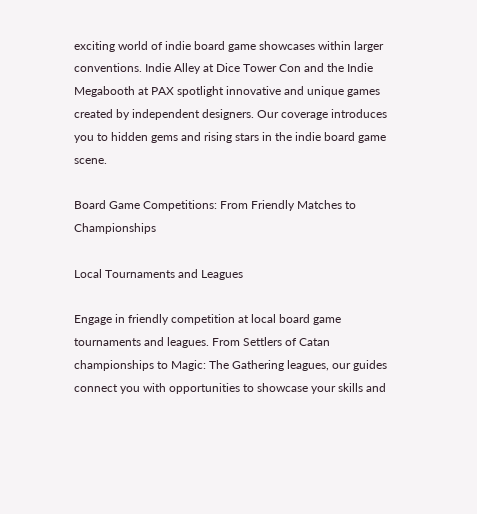exciting world of indie board game showcases within larger conventions. Indie Alley at Dice Tower Con and the Indie Megabooth at PAX spotlight innovative and unique games created by independent designers. Our coverage introduces you to hidden gems and rising stars in the indie board game scene.

Board Game Competitions: From Friendly Matches to Championships

Local Tournaments and Leagues

Engage in friendly competition at local board game tournaments and leagues. From Settlers of Catan championships to Magic: The Gathering leagues, our guides connect you with opportunities to showcase your skills and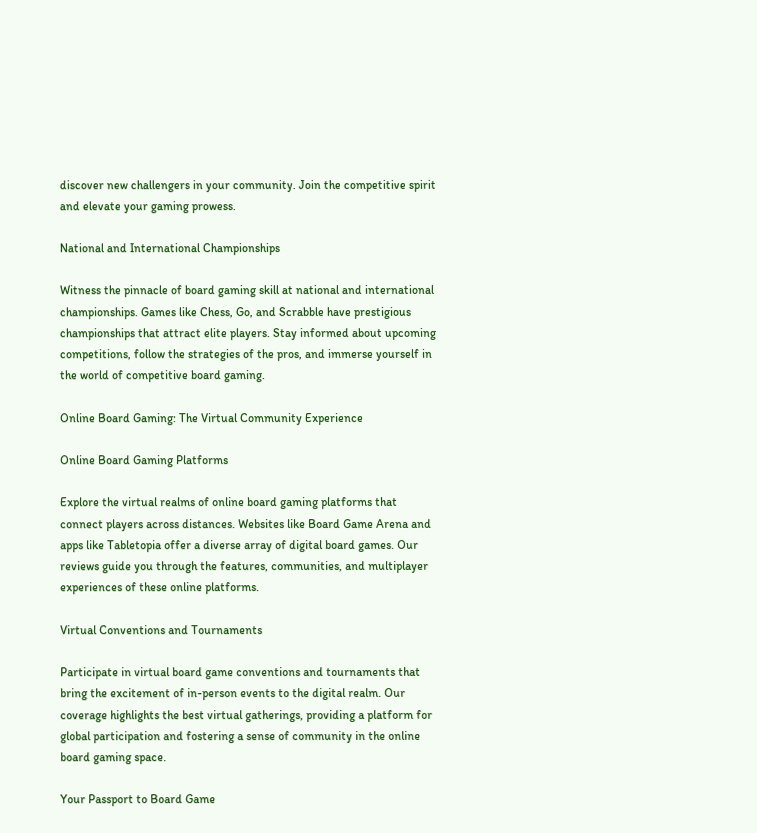discover new challengers in your community. Join the competitive spirit and elevate your gaming prowess.

National and International Championships

Witness the pinnacle of board gaming skill at national and international championships. Games like Chess, Go, and Scrabble have prestigious championships that attract elite players. Stay informed about upcoming competitions, follow the strategies of the pros, and immerse yourself in the world of competitive board gaming.

Online Board Gaming: The Virtual Community Experience

Online Board Gaming Platforms

Explore the virtual realms of online board gaming platforms that connect players across distances. Websites like Board Game Arena and apps like Tabletopia offer a diverse array of digital board games. Our reviews guide you through the features, communities, and multiplayer experiences of these online platforms.

Virtual Conventions and Tournaments

Participate in virtual board game conventions and tournaments that bring the excitement of in-person events to the digital realm. Our coverage highlights the best virtual gatherings, providing a platform for global participation and fostering a sense of community in the online board gaming space.

Your Passport to Board Game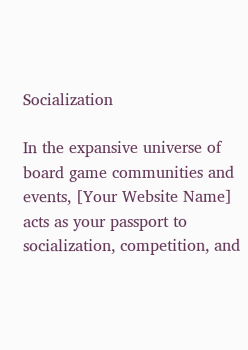Socialization

In the expansive universe of board game communities and events, [Your Website Name] acts as your passport to socialization, competition, and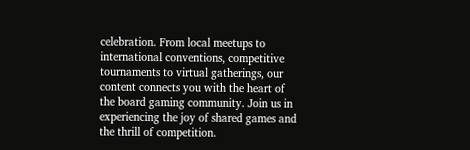celebration. From local meetups to international conventions, competitive tournaments to virtual gatherings, our content connects you with the heart of the board gaming community. Join us in experiencing the joy of shared games and the thrill of competition.